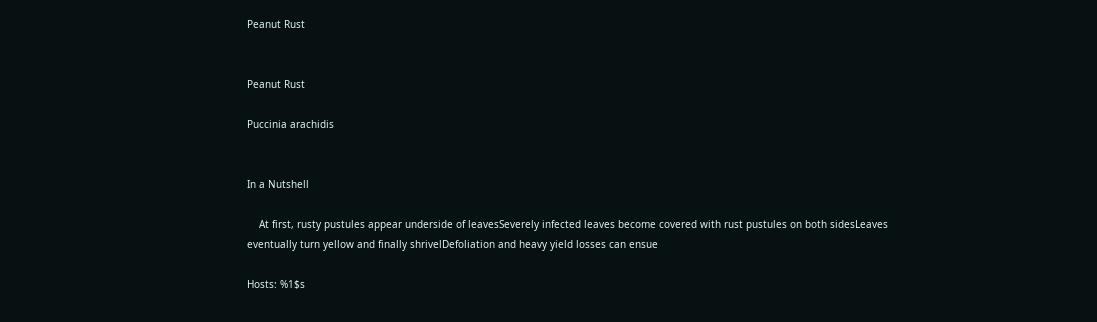Peanut Rust


Peanut Rust

Puccinia arachidis


In a Nutshell

    At first, rusty pustules appear underside of leavesSeverely infected leaves become covered with rust pustules on both sidesLeaves eventually turn yellow and finally shrivelDefoliation and heavy yield losses can ensue

Hosts: %1$s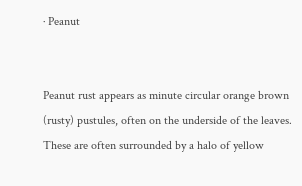· Peanut


Peanut rust appears as minute circular orange brown (rusty) pustules, often on the underside of the leaves. These are often surrounded by a halo of yellow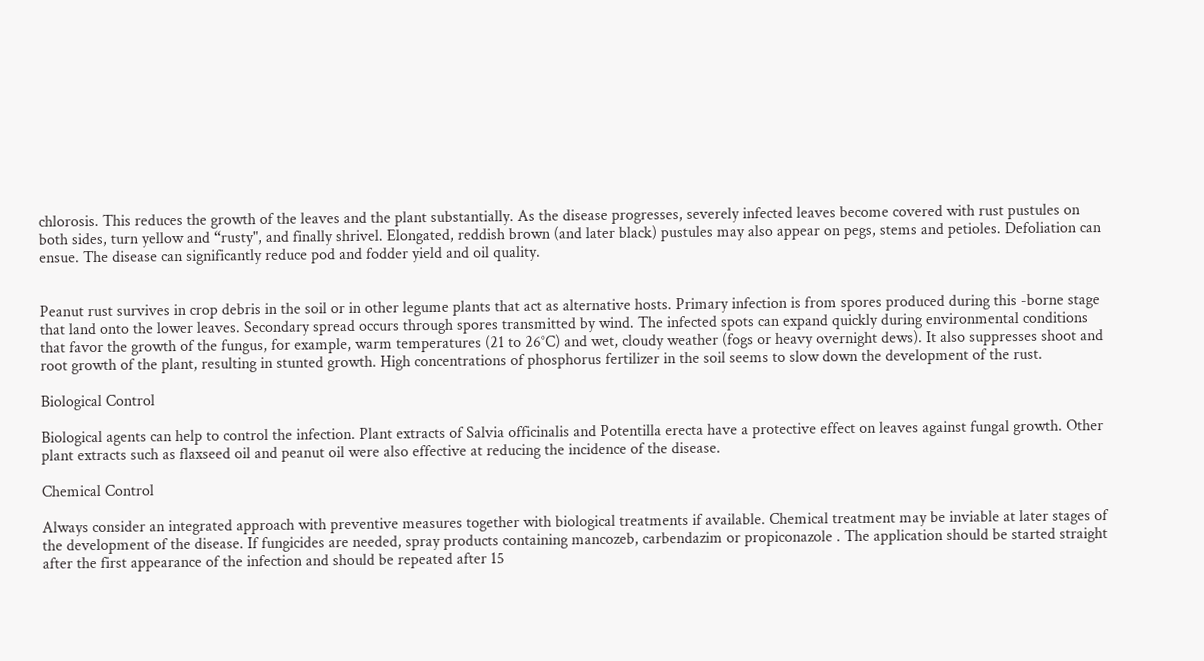chlorosis. This reduces the growth of the leaves and the plant substantially. As the disease progresses, severely infected leaves become covered with rust pustules on both sides, turn yellow and “rusty", and finally shrivel. Elongated, reddish brown (and later black) pustules may also appear on pegs, stems and petioles. Defoliation can ensue. The disease can significantly reduce pod and fodder yield and oil quality.


Peanut rust survives in crop debris in the soil or in other legume plants that act as alternative hosts. Primary infection is from spores produced during this -borne stage that land onto the lower leaves. Secondary spread occurs through spores transmitted by wind. The infected spots can expand quickly during environmental conditions that favor the growth of the fungus, for example, warm temperatures (21 to 26°C) and wet, cloudy weather (fogs or heavy overnight dews). It also suppresses shoot and root growth of the plant, resulting in stunted growth. High concentrations of phosphorus fertilizer in the soil seems to slow down the development of the rust.

Biological Control

Biological agents can help to control the infection. Plant extracts of Salvia officinalis and Potentilla erecta have a protective effect on leaves against fungal growth. Other plant extracts such as flaxseed oil and peanut oil were also effective at reducing the incidence of the disease.

Chemical Control

Always consider an integrated approach with preventive measures together with biological treatments if available. Chemical treatment may be inviable at later stages of the development of the disease. If fungicides are needed, spray products containing mancozeb, carbendazim or propiconazole . The application should be started straight after the first appearance of the infection and should be repeated after 15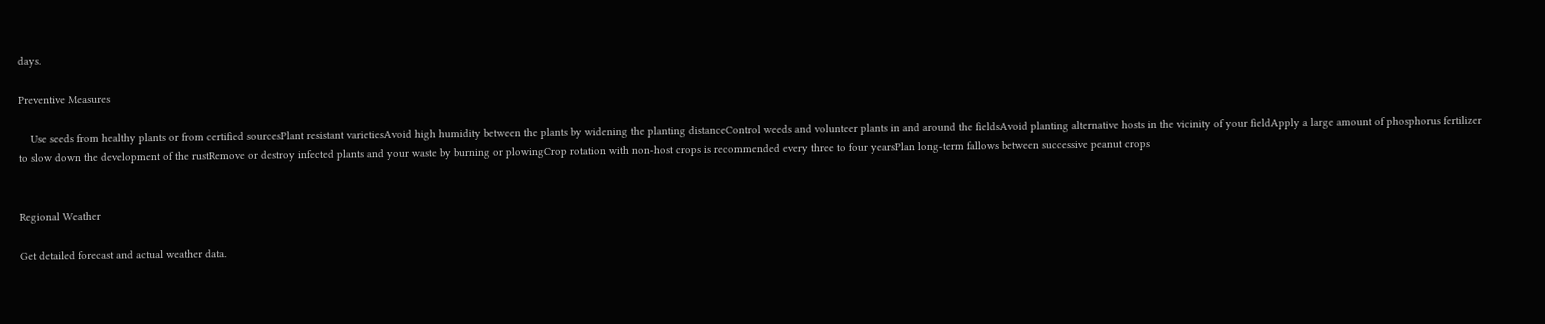days.

Preventive Measures

    Use seeds from healthy plants or from certified sourcesPlant resistant varietiesAvoid high humidity between the plants by widening the planting distanceControl weeds and volunteer plants in and around the fieldsAvoid planting alternative hosts in the vicinity of your fieldApply a large amount of phosphorus fertilizer to slow down the development of the rustRemove or destroy infected plants and your waste by burning or plowingCrop rotation with non-host crops is recommended every three to four yearsPlan long-term fallows between successive peanut crops


Regional Weather

Get detailed forecast and actual weather data.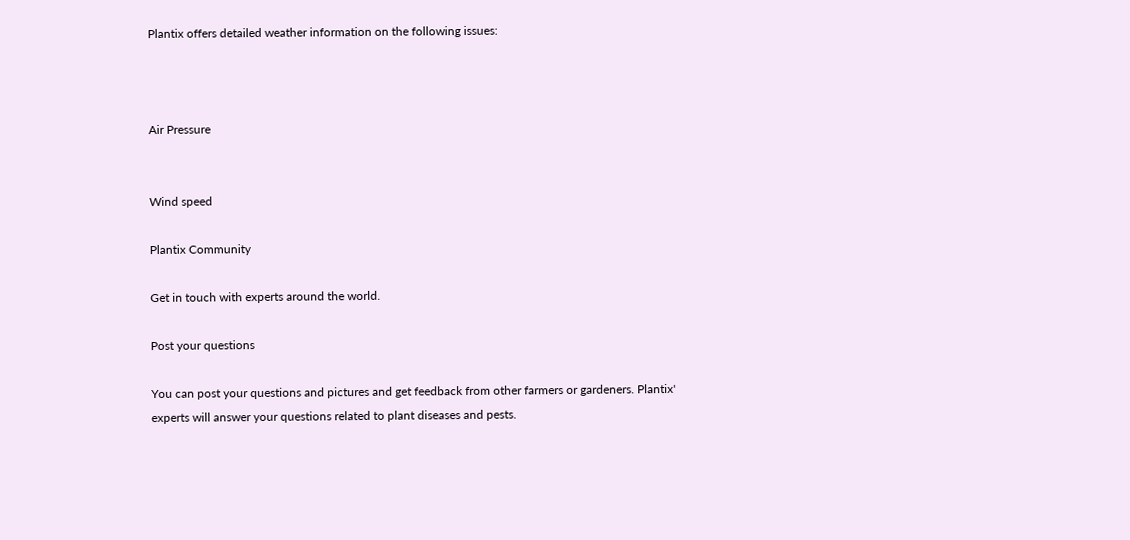Plantix offers detailed weather information on the following issues:



Air Pressure


Wind speed

Plantix Community

Get in touch with experts around the world.

Post your questions

You can post your questions and pictures and get feedback from other farmers or gardeners. Plantix' experts will answer your questions related to plant diseases and pests.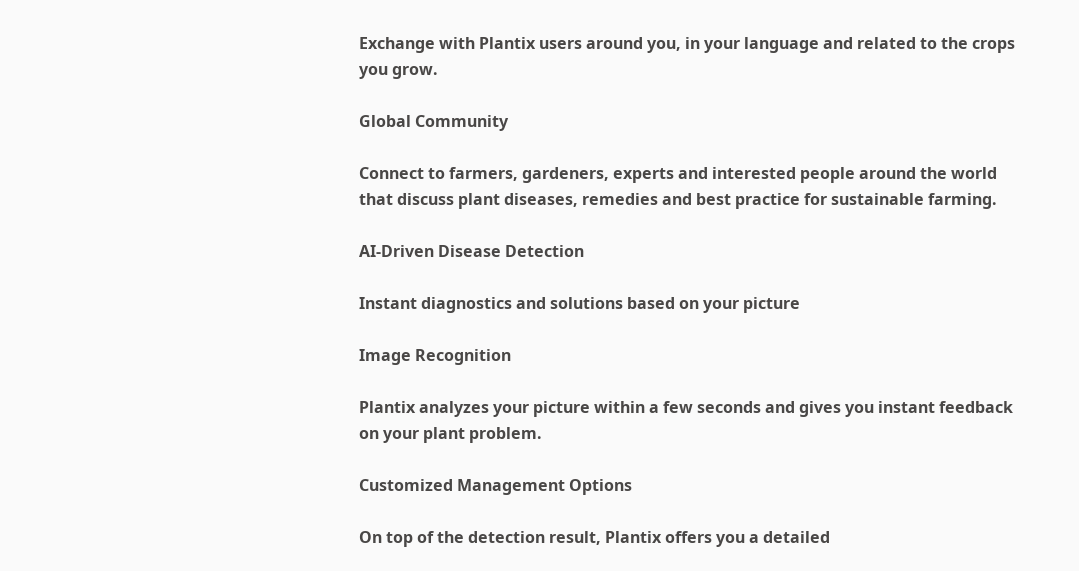Exchange with Plantix users around you, in your language and related to the crops you grow.

Global Community

Connect to farmers, gardeners, experts and interested people around the world that discuss plant diseases, remedies and best practice for sustainable farming.

AI-Driven Disease Detection

Instant diagnostics and solutions based on your picture

Image Recognition

Plantix analyzes your picture within a few seconds and gives you instant feedback on your plant problem.

Customized Management Options

On top of the detection result, Plantix offers you a detailed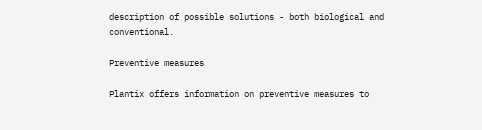description of possible solutions - both biological and conventional.

Preventive measures

Plantix offers information on preventive measures to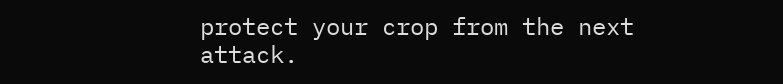protect your crop from the next attack.